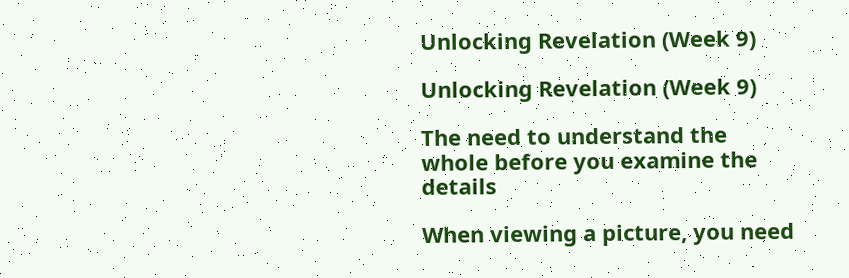Unlocking Revelation (Week 9)

Unlocking Revelation (Week 9)

The need to understand the whole before you examine the details

When viewing a picture, you need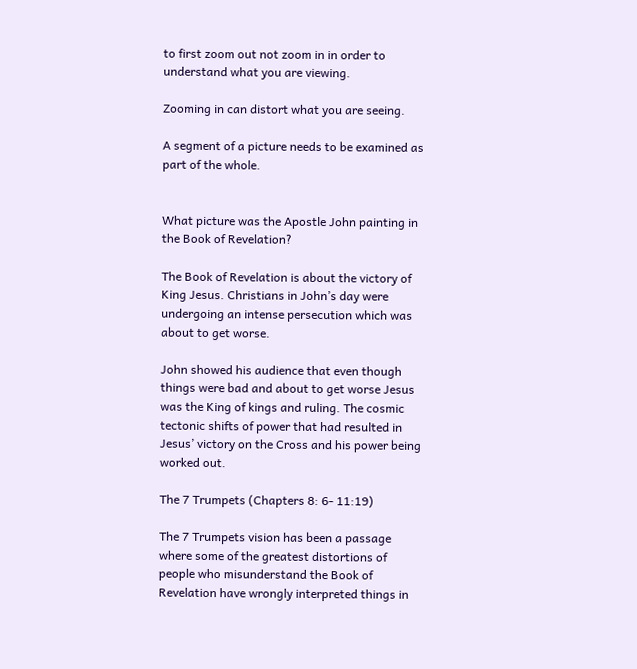to first zoom out not zoom in in order to understand what you are viewing.

Zooming in can distort what you are seeing.

A segment of a picture needs to be examined as part of the whole.


What picture was the Apostle John painting in the Book of Revelation?

The Book of Revelation is about the victory of King Jesus. Christians in John’s day were undergoing an intense persecution which was about to get worse.

John showed his audience that even though things were bad and about to get worse Jesus was the King of kings and ruling. The cosmic tectonic shifts of power that had resulted in Jesus’ victory on the Cross and his power being worked out.

The 7 Trumpets (Chapters 8: 6- 11:19)

The 7 Trumpets vision has been a passage where some of the greatest distortions of people who misunderstand the Book of Revelation have wrongly interpreted things in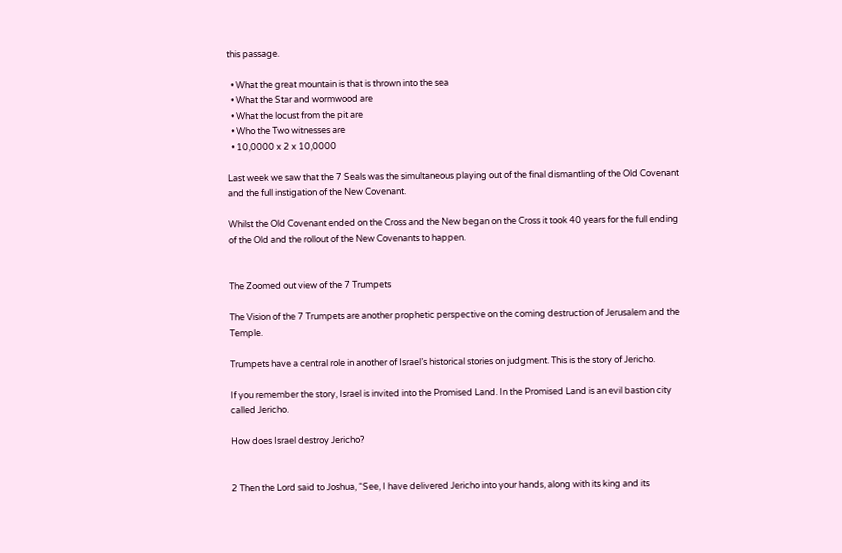this passage.

  • What the great mountain is that is thrown into the sea
  • What the Star and wormwood are
  • What the locust from the pit are
  • Who the Two witnesses are
  • 10,0000 x 2 x 10,0000

Last week we saw that the 7 Seals was the simultaneous playing out of the final dismantling of the Old Covenant and the full instigation of the New Covenant.

Whilst the Old Covenant ended on the Cross and the New began on the Cross it took 40 years for the full ending of the Old and the rollout of the New Covenants to happen.


The Zoomed out view of the 7 Trumpets

The Vision of the 7 Trumpets are another prophetic perspective on the coming destruction of Jerusalem and the Temple.

Trumpets have a central role in another of Israel’s historical stories on judgment. This is the story of Jericho.

If you remember the story, Israel is invited into the Promised Land. In the Promised Land is an evil bastion city called Jericho.

How does Israel destroy Jericho?


2 Then the Lord said to Joshua, “See, I have delivered Jericho into your hands, along with its king and its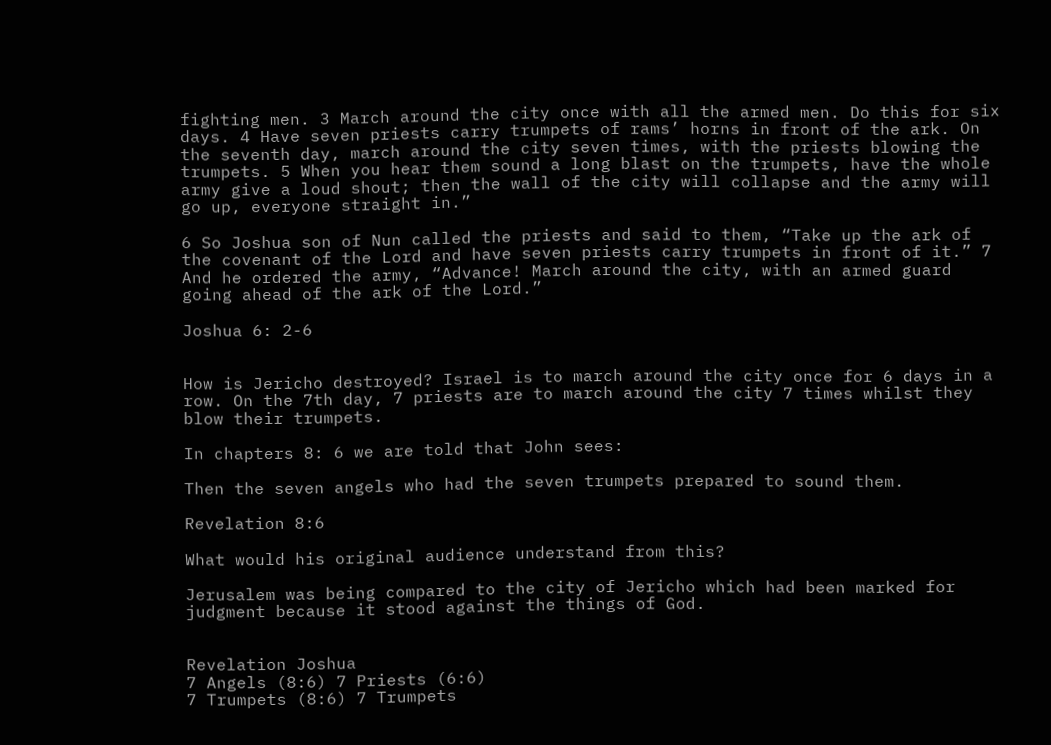fighting men. 3 March around the city once with all the armed men. Do this for six days. 4 Have seven priests carry trumpets of rams’ horns in front of the ark. On the seventh day, march around the city seven times, with the priests blowing the trumpets. 5 When you hear them sound a long blast on the trumpets, have the whole army give a loud shout; then the wall of the city will collapse and the army will go up, everyone straight in.”

6 So Joshua son of Nun called the priests and said to them, “Take up the ark of the covenant of the Lord and have seven priests carry trumpets in front of it.” 7 And he ordered the army, “Advance! March around the city, with an armed guard going ahead of the ark of the Lord.”

Joshua 6: 2-6


How is Jericho destroyed? Israel is to march around the city once for 6 days in a row. On the 7th day, 7 priests are to march around the city 7 times whilst they blow their trumpets.

In chapters 8: 6 we are told that John sees:

Then the seven angels who had the seven trumpets prepared to sound them.

Revelation 8:6

What would his original audience understand from this?

Jerusalem was being compared to the city of Jericho which had been marked for judgment because it stood against the things of God.


Revelation Joshua
7 Angels (8:6) 7 Priests (6:6)
7 Trumpets (8:6) 7 Trumpets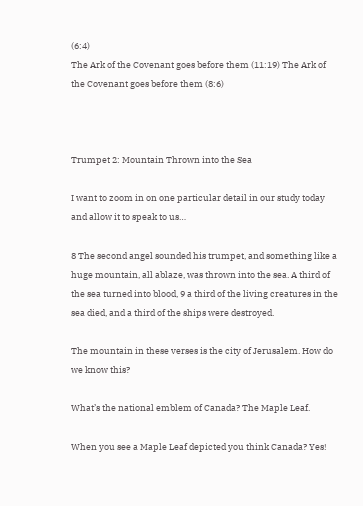(6:4)
The Ark of the Covenant goes before them (11:19) The Ark of the Covenant goes before them (8:6)



Trumpet 2: Mountain Thrown into the Sea

I want to zoom in on one particular detail in our study today and allow it to speak to us…

8 The second angel sounded his trumpet, and something like a huge mountain, all ablaze, was thrown into the sea. A third of the sea turned into blood, 9 a third of the living creatures in the sea died, and a third of the ships were destroyed.

The mountain in these verses is the city of Jerusalem. How do we know this?

What’s the national emblem of Canada? The Maple Leaf.

When you see a Maple Leaf depicted you think Canada? Yes!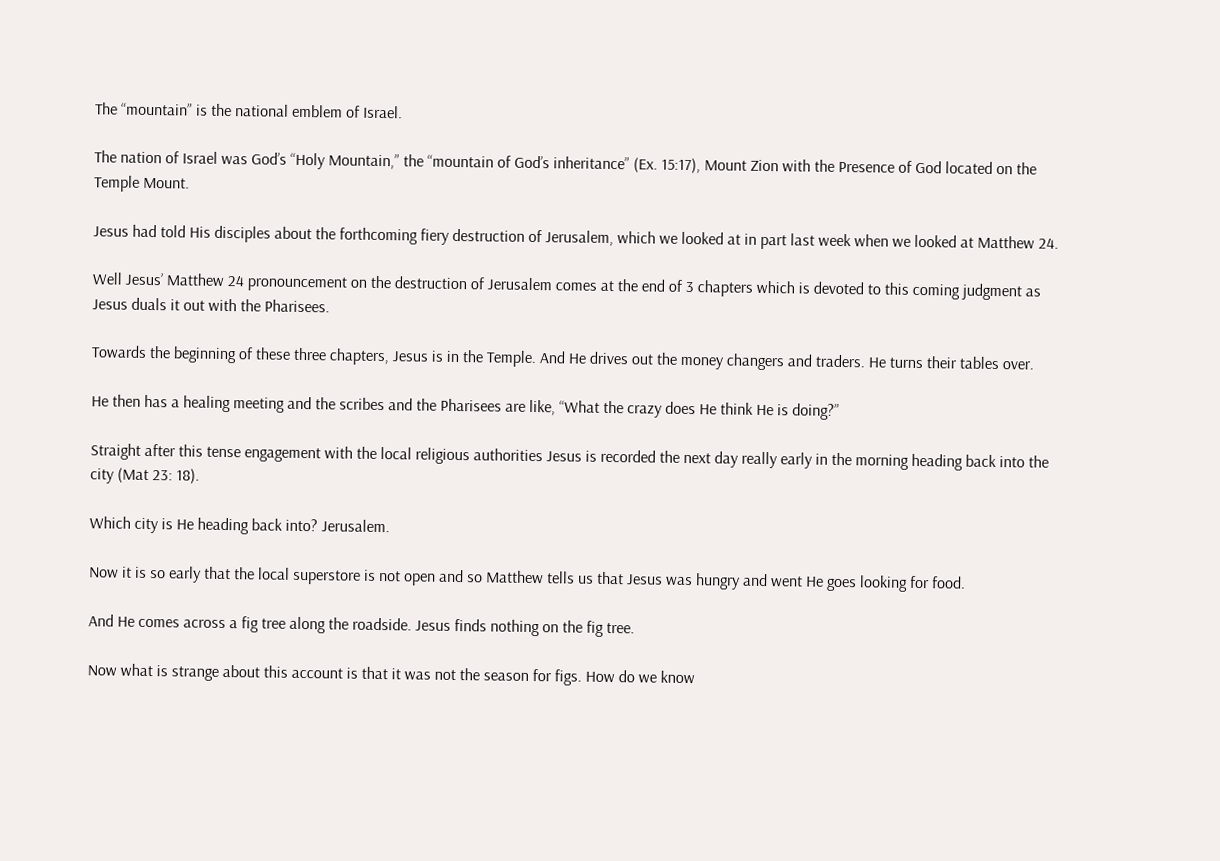The “mountain” is the national emblem of Israel.

The nation of Israel was God’s “Holy Mountain,” the “mountain of God’s inheritance” (Ex. 15:17), Mount Zion with the Presence of God located on the Temple Mount.

Jesus had told His disciples about the forthcoming fiery destruction of Jerusalem, which we looked at in part last week when we looked at Matthew 24.

Well Jesus’ Matthew 24 pronouncement on the destruction of Jerusalem comes at the end of 3 chapters which is devoted to this coming judgment as Jesus duals it out with the Pharisees.

Towards the beginning of these three chapters, Jesus is in the Temple. And He drives out the money changers and traders. He turns their tables over.

He then has a healing meeting and the scribes and the Pharisees are like, “What the crazy does He think He is doing?”

Straight after this tense engagement with the local religious authorities Jesus is recorded the next day really early in the morning heading back into the city (Mat 23: 18).

Which city is He heading back into? Jerusalem.

Now it is so early that the local superstore is not open and so Matthew tells us that Jesus was hungry and went He goes looking for food.

And He comes across a fig tree along the roadside. Jesus finds nothing on the fig tree.

Now what is strange about this account is that it was not the season for figs. How do we know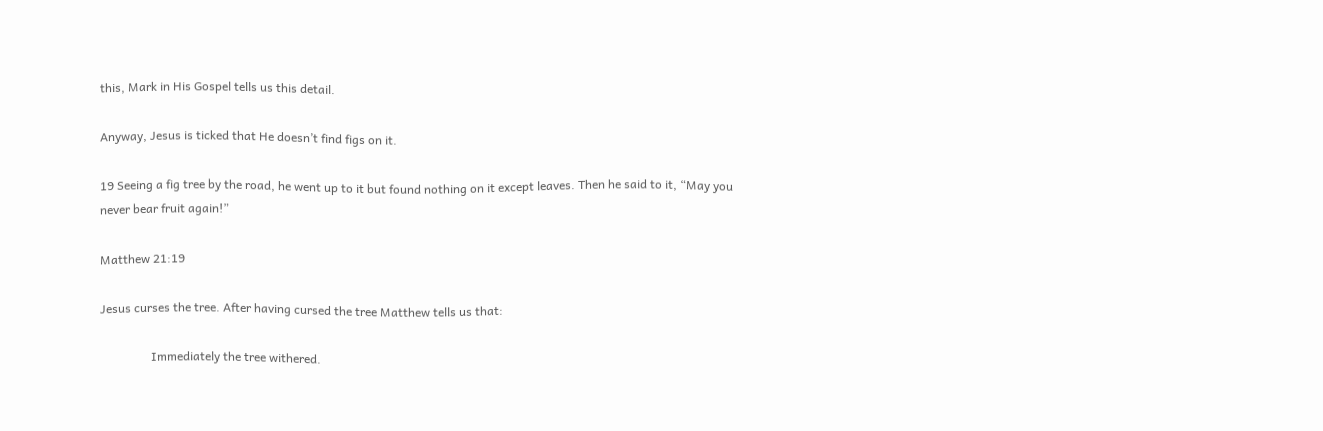this, Mark in His Gospel tells us this detail.

Anyway, Jesus is ticked that He doesn’t find figs on it.

19 Seeing a fig tree by the road, he went up to it but found nothing on it except leaves. Then he said to it, “May you never bear fruit again!”

Matthew 21:19

Jesus curses the tree. After having cursed the tree Matthew tells us that:

                 Immediately the tree withered.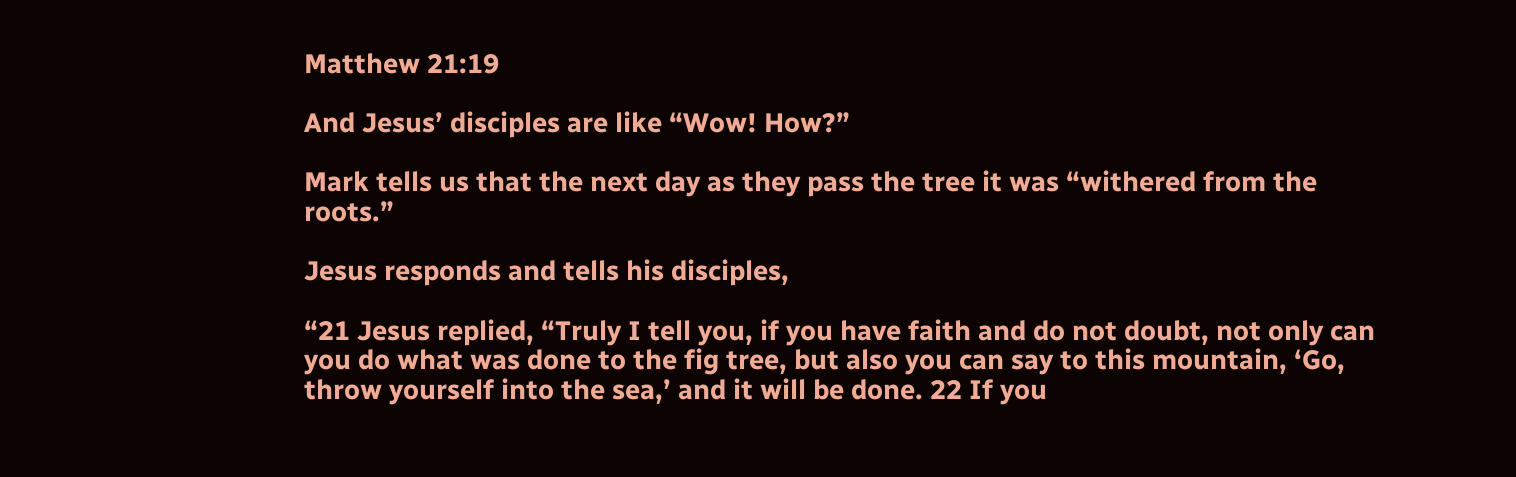Matthew 21:19

And Jesus’ disciples are like “Wow! How?”

Mark tells us that the next day as they pass the tree it was “withered from the roots.”

Jesus responds and tells his disciples,

“21 Jesus replied, “Truly I tell you, if you have faith and do not doubt, not only can you do what was done to the fig tree, but also you can say to this mountain, ‘Go, throw yourself into the sea,’ and it will be done. 22 If you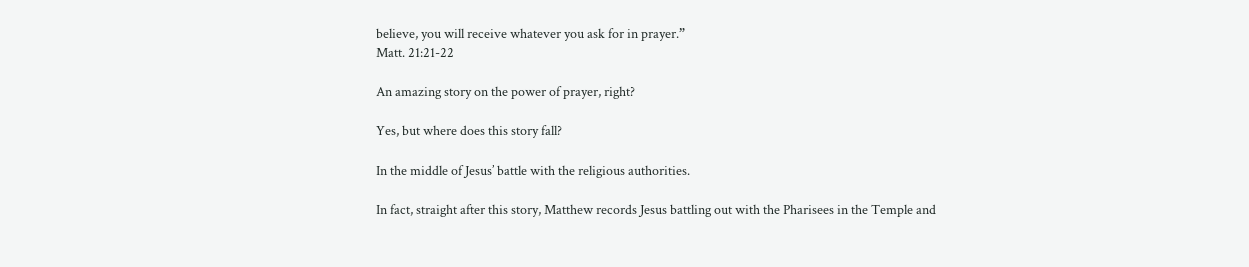believe, you will receive whatever you ask for in prayer.”
Matt. 21:21-22

An amazing story on the power of prayer, right?

Yes, but where does this story fall?

In the middle of Jesus’ battle with the religious authorities.

In fact, straight after this story, Matthew records Jesus battling out with the Pharisees in the Temple and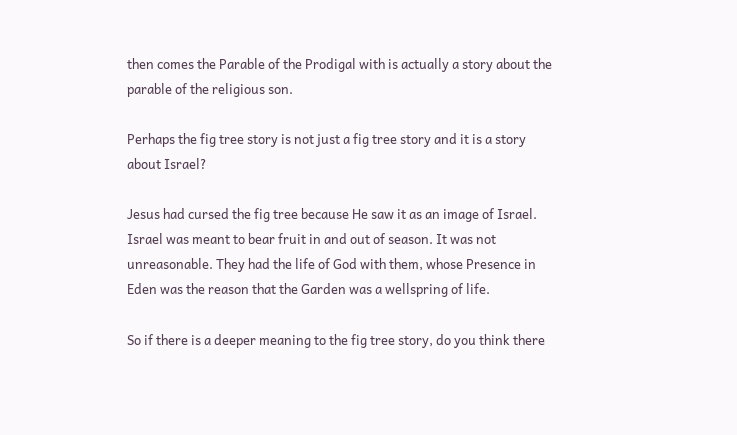then comes the Parable of the Prodigal with is actually a story about the parable of the religious son.

Perhaps the fig tree story is not just a fig tree story and it is a story about Israel?

Jesus had cursed the fig tree because He saw it as an image of Israel. Israel was meant to bear fruit in and out of season. It was not unreasonable. They had the life of God with them, whose Presence in Eden was the reason that the Garden was a wellspring of life.

So if there is a deeper meaning to the fig tree story, do you think there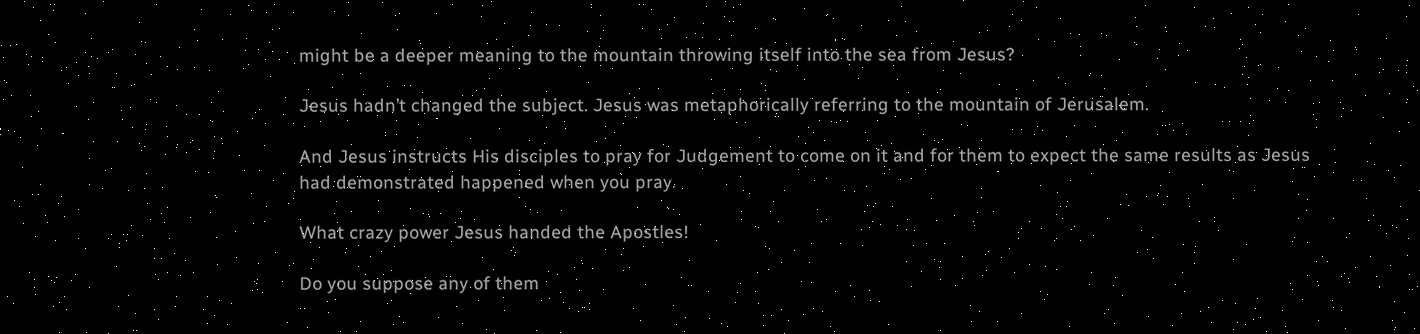might be a deeper meaning to the mountain throwing itself into the sea from Jesus?

Jesus hadn’t changed the subject. Jesus was metaphorically referring to the mountain of Jerusalem.

And Jesus instructs His disciples to pray for Judgement to come on it and for them to expect the same results as Jesus had demonstrated happened when you pray.

What crazy power Jesus handed the Apostles!

Do you suppose any of them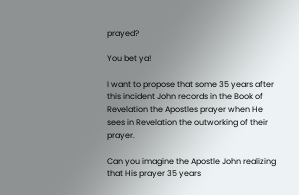prayed?

You bet ya!

I want to propose that some 35 years after this incident John records in the Book of Revelation the Apostles prayer when He sees in Revelation the outworking of their prayer.

Can you imagine the Apostle John realizing that His prayer 35 years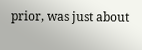prior, was just about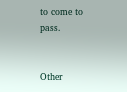to come to pass.


Other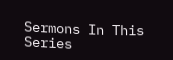Sermons In This Series